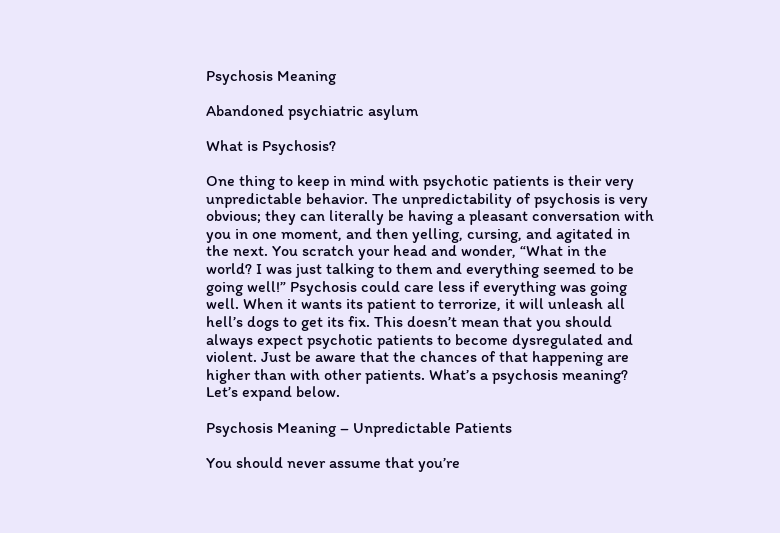Psychosis Meaning

Abandoned psychiatric asylum

What is Psychosis?

One thing to keep in mind with psychotic patients is their very unpredictable behavior. The unpredictability of psychosis is very obvious; they can literally be having a pleasant conversation with you in one moment, and then yelling, cursing, and agitated in the next. You scratch your head and wonder, “What in the world? I was just talking to them and everything seemed to be going well!” Psychosis could care less if everything was going well. When it wants its patient to terrorize, it will unleash all hell’s dogs to get its fix. This doesn’t mean that you should always expect psychotic patients to become dysregulated and violent. Just be aware that the chances of that happening are higher than with other patients. What’s a psychosis meaning? Let’s expand below.

Psychosis Meaning – Unpredictable Patients

You should never assume that you’re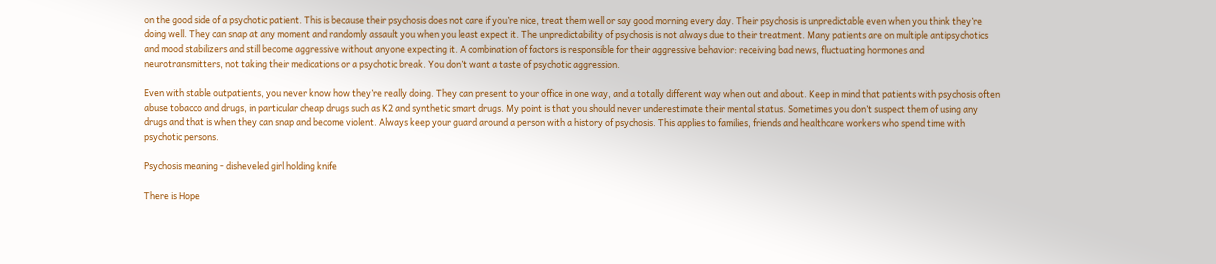on the good side of a psychotic patient. This is because their psychosis does not care if you’re nice, treat them well or say good morning every day. Their psychosis is unpredictable even when you think they’re doing well. They can snap at any moment and randomly assault you when you least expect it. The unpredictability of psychosis is not always due to their treatment. Many patients are on multiple antipsychotics and mood stabilizers and still become aggressive without anyone expecting it. A combination of factors is responsible for their aggressive behavior: receiving bad news, fluctuating hormones and neurotransmitters, not taking their medications or a psychotic break. You don’t want a taste of psychotic aggression.

Even with stable outpatients, you never know how they’re really doing. They can present to your office in one way, and a totally different way when out and about. Keep in mind that patients with psychosis often abuse tobacco and drugs, in particular cheap drugs such as K2 and synthetic smart drugs. My point is that you should never underestimate their mental status. Sometimes you don’t suspect them of using any drugs and that is when they can snap and become violent. Always keep your guard around a person with a history of psychosis. This applies to families, friends and healthcare workers who spend time with psychotic persons.

Psychosis meaning - disheveled girl holding knife

There is Hope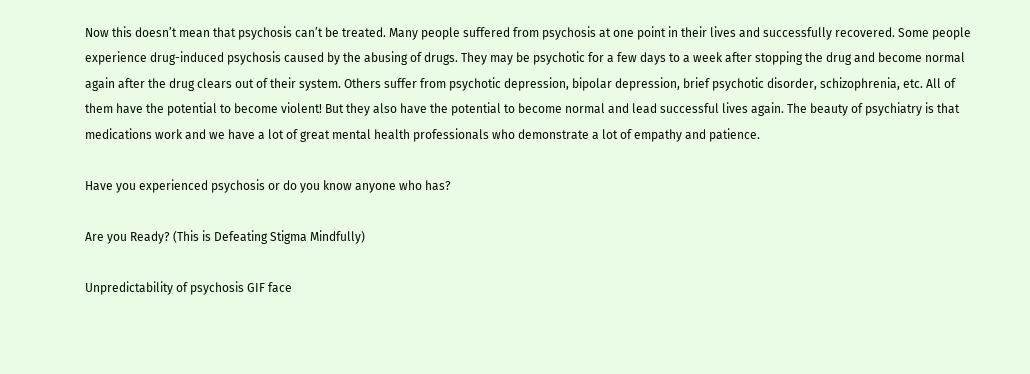Now this doesn’t mean that psychosis can’t be treated. Many people suffered from psychosis at one point in their lives and successfully recovered. Some people experience drug-induced psychosis caused by the abusing of drugs. They may be psychotic for a few days to a week after stopping the drug and become normal again after the drug clears out of their system. Others suffer from psychotic depression, bipolar depression, brief psychotic disorder, schizophrenia, etc. All of them have the potential to become violent! But they also have the potential to become normal and lead successful lives again. The beauty of psychiatry is that medications work and we have a lot of great mental health professionals who demonstrate a lot of empathy and patience.

Have you experienced psychosis or do you know anyone who has?

Are you Ready? (This is Defeating Stigma Mindfully)

Unpredictability of psychosis GIF face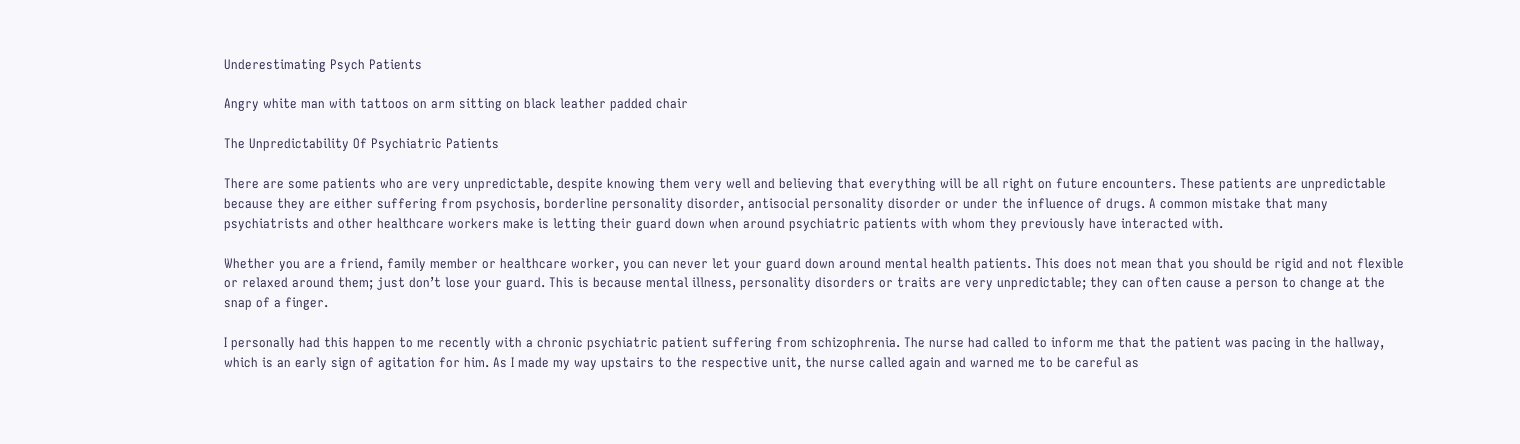Underestimating Psych Patients

Angry white man with tattoos on arm sitting on black leather padded chair

The Unpredictability Of Psychiatric Patients

There are some patients who are very unpredictable, despite knowing them very well and believing that everything will be all right on future encounters. These patients are unpredictable because they are either suffering from psychosis, borderline personality disorder, antisocial personality disorder or under the influence of drugs. A common mistake that many psychiatrists and other healthcare workers make is letting their guard down when around psychiatric patients with whom they previously have interacted with.

Whether you are a friend, family member or healthcare worker, you can never let your guard down around mental health patients. This does not mean that you should be rigid and not flexible or relaxed around them; just don’t lose your guard. This is because mental illness, personality disorders or traits are very unpredictable; they can often cause a person to change at the snap of a finger.

I personally had this happen to me recently with a chronic psychiatric patient suffering from schizophrenia. The nurse had called to inform me that the patient was pacing in the hallway, which is an early sign of agitation for him. As I made my way upstairs to the respective unit, the nurse called again and warned me to be careful as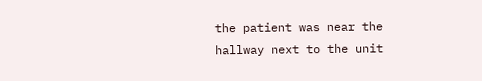the patient was near the hallway next to the unit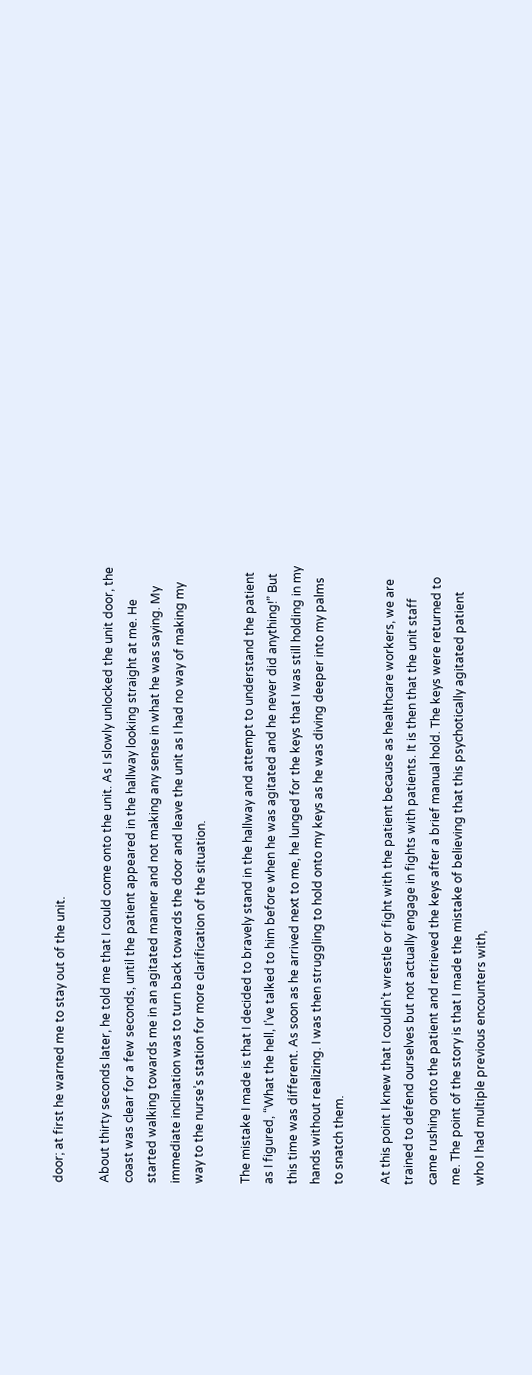door; at first he warned me to stay out of the unit.

About thirty seconds later, he told me that I could come onto the unit. As I slowly unlocked the unit door, the coast was clear for a few seconds, until the patient appeared in the hallway looking straight at me. He started walking towards me in an agitated manner and not making any sense in what he was saying. My immediate inclination was to turn back towards the door and leave the unit as I had no way of making my way to the nurse’s station for more clarification of the situation.

The mistake I made is that I decided to bravely stand in the hallway and attempt to understand the patient as I figured, “What the hell, I’ve talked to him before when he was agitated and he never did anything!” But this time was different. As soon as he arrived next to me, he lunged for the keys that I was still holding in my hands without realizing. I was then struggling to hold onto my keys as he was diving deeper into my palms to snatch them.

At this point I knew that I couldn’t wrestle or fight with the patient because as healthcare workers, we are trained to defend ourselves but not actually engage in fights with patients. It is then that the unit staff came rushing onto the patient and retrieved the keys after a brief manual hold. The keys were returned to me. The point of the story is that I made the mistake of believing that this psychotically agitated patient who I had multiple previous encounters with,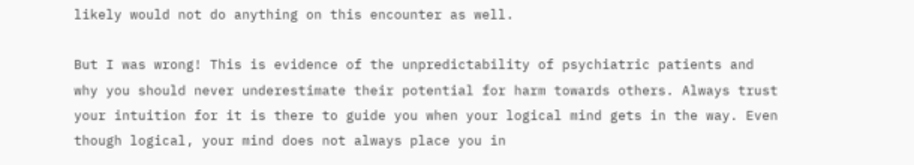likely would not do anything on this encounter as well.

But I was wrong! This is evidence of the unpredictability of psychiatric patients and why you should never underestimate their potential for harm towards others. Always trust your intuition for it is there to guide you when your logical mind gets in the way. Even though logical, your mind does not always place you in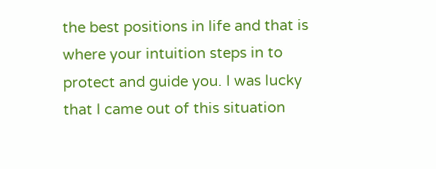the best positions in life and that is where your intuition steps in to protect and guide you. I was lucky that I came out of this situation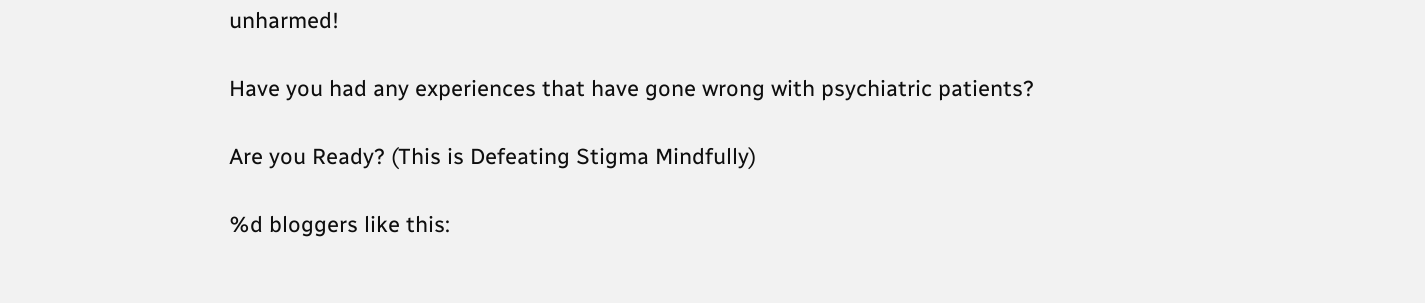unharmed!

Have you had any experiences that have gone wrong with psychiatric patients?

Are you Ready? (This is Defeating Stigma Mindfully)

%d bloggers like this: